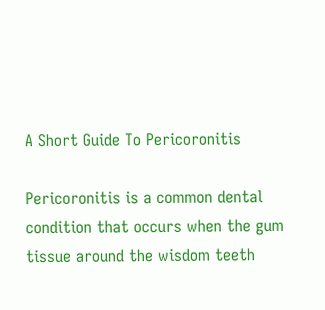A Short Guide To Pericoronitis

Pericoronitis is a common dental condition that occurs when the gum tissue around the wisdom teeth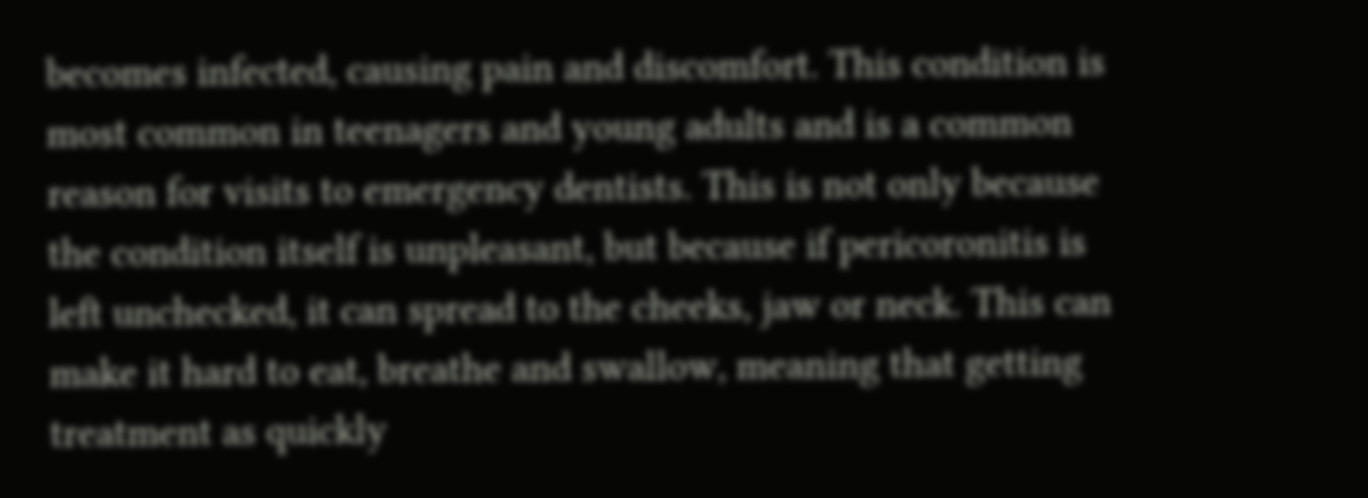becomes infected, causing pain and discomfort. This condition is most common in teenagers and young adults and is a common reason for visits to emergency dentists. This is not only because the condition itself is unpleasant, but because if pericoronitis is left unchecked, it can spread to the cheeks, jaw or neck. This can make it hard to eat, breathe and swallow, meaning that getting treatment as quickly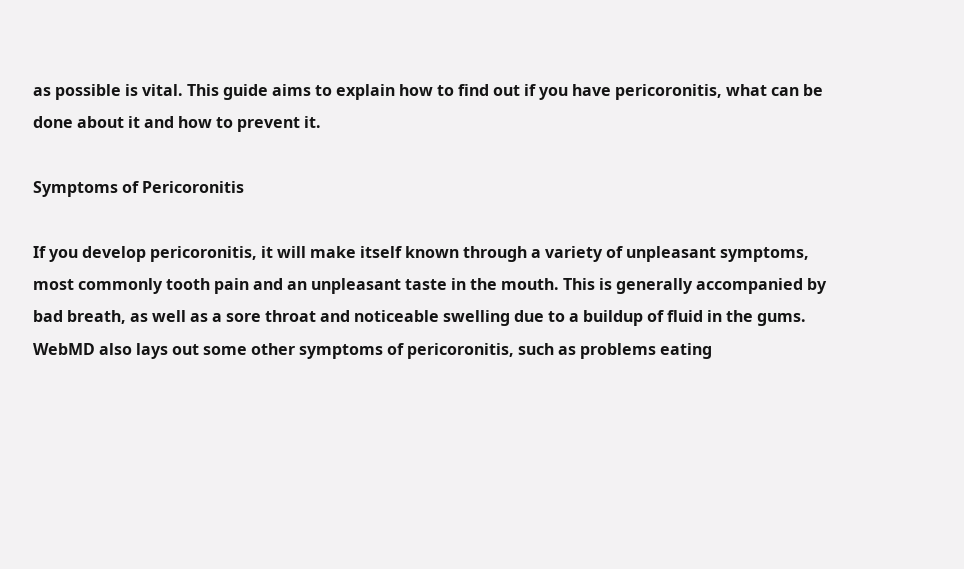as possible is vital. This guide aims to explain how to find out if you have pericoronitis, what can be done about it and how to prevent it.

Symptoms of Pericoronitis

If you develop pericoronitis, it will make itself known through a variety of unpleasant symptoms, most commonly tooth pain and an unpleasant taste in the mouth. This is generally accompanied by bad breath, as well as a sore throat and noticeable swelling due to a buildup of fluid in the gums. WebMD also lays out some other symptoms of pericoronitis, such as problems eating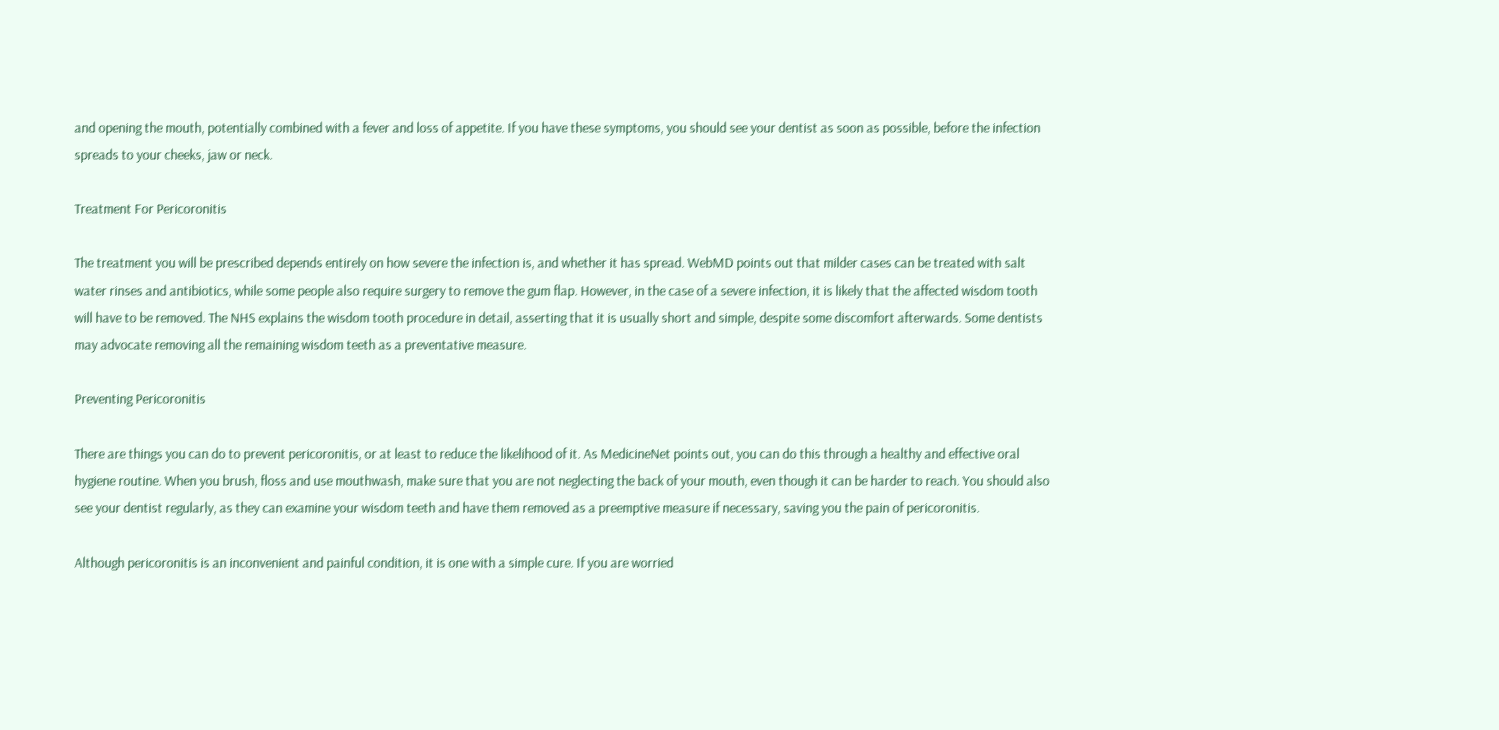and opening the mouth, potentially combined with a fever and loss of appetite. If you have these symptoms, you should see your dentist as soon as possible, before the infection spreads to your cheeks, jaw or neck.

Treatment For Pericoronitis

The treatment you will be prescribed depends entirely on how severe the infection is, and whether it has spread. WebMD points out that milder cases can be treated with salt water rinses and antibiotics, while some people also require surgery to remove the gum flap. However, in the case of a severe infection, it is likely that the affected wisdom tooth will have to be removed. The NHS explains the wisdom tooth procedure in detail, asserting that it is usually short and simple, despite some discomfort afterwards. Some dentists may advocate removing all the remaining wisdom teeth as a preventative measure.

Preventing Pericoronitis

There are things you can do to prevent pericoronitis, or at least to reduce the likelihood of it. As MedicineNet points out, you can do this through a healthy and effective oral hygiene routine. When you brush, floss and use mouthwash, make sure that you are not neglecting the back of your mouth, even though it can be harder to reach. You should also see your dentist regularly, as they can examine your wisdom teeth and have them removed as a preemptive measure if necessary, saving you the pain of pericoronitis.

Although pericoronitis is an inconvenient and painful condition, it is one with a simple cure. If you are worried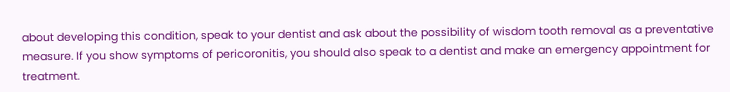about developing this condition, speak to your dentist and ask about the possibility of wisdom tooth removal as a preventative measure. If you show symptoms of pericoronitis, you should also speak to a dentist and make an emergency appointment for treatment.